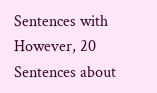Sentences with However, 20 Sentences about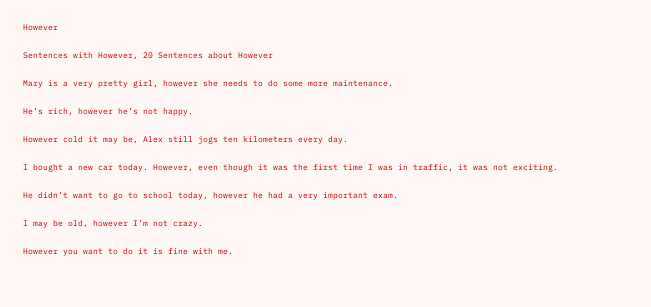However

Sentences with However, 20 Sentences about However

Mary is a very pretty girl, however she needs to do some more maintenance.

He’s rich, however he’s not happy.

However cold it may be, Alex still jogs ten kilometers every day.

I bought a new car today. However, even though it was the first time I was in traffic, it was not exciting.

He didn’t want to go to school today, however he had a very important exam.

I may be old, however I’m not crazy.

However you want to do it is fine with me.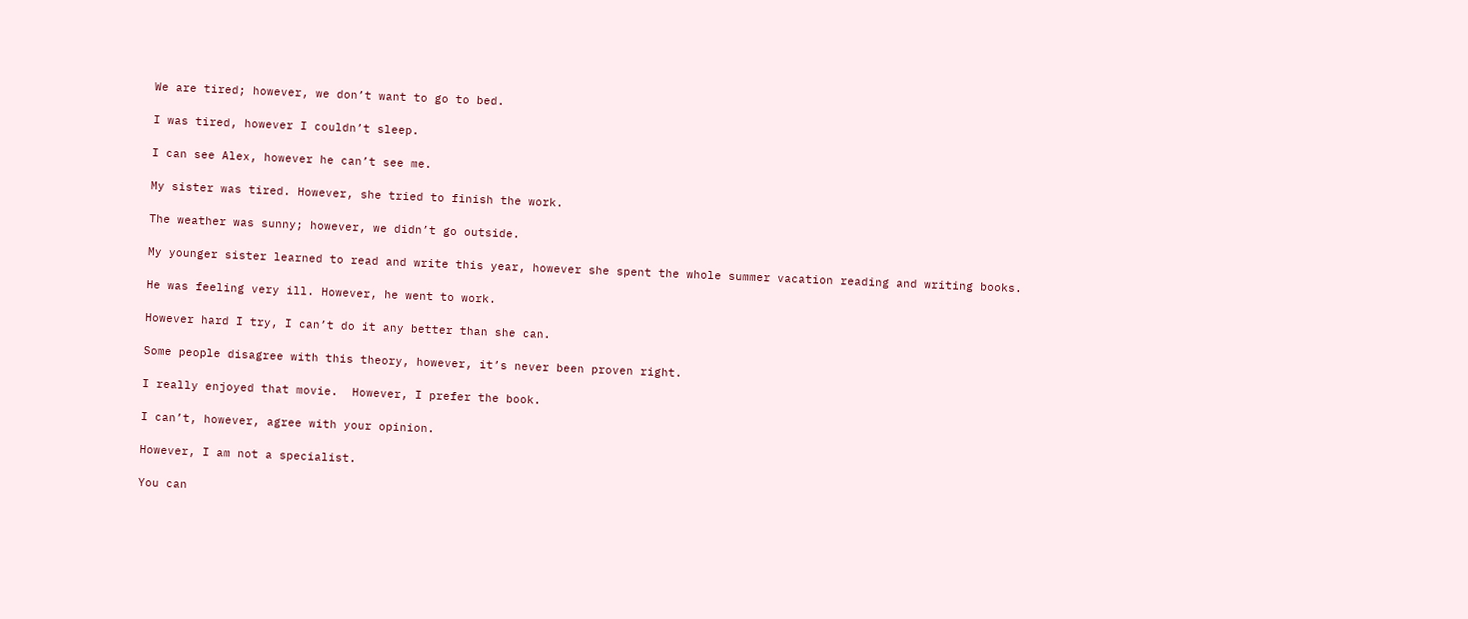We are tired; however, we don’t want to go to bed.

I was tired, however I couldn’t sleep.

I can see Alex, however he can’t see me.

My sister was tired. However, she tried to finish the work.

The weather was sunny; however, we didn’t go outside.

My younger sister learned to read and write this year, however she spent the whole summer vacation reading and writing books.

He was feeling very ill. However, he went to work.

However hard I try, I can’t do it any better than she can.

Some people disagree with this theory, however, it’s never been proven right.

I really enjoyed that movie.  However, I prefer the book.

I can’t, however, agree with your opinion.

However, I am not a specialist.

You can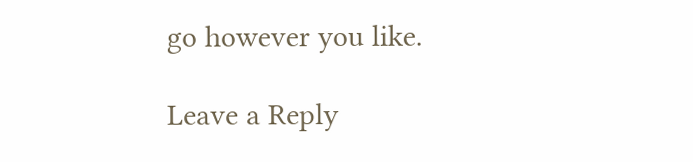go however you like.

Leave a Reply